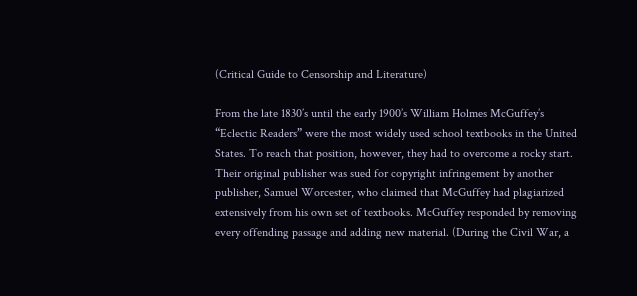(Critical Guide to Censorship and Literature)

From the late 1830’s until the early 1900’s William Holmes McGuffey’s “Eclectic Readers” were the most widely used school textbooks in the United States. To reach that position, however, they had to overcome a rocky start. Their original publisher was sued for copyright infringement by another publisher, Samuel Worcester, who claimed that McGuffey had plagiarized extensively from his own set of textbooks. McGuffey responded by removing every offending passage and adding new material. (During the Civil War, a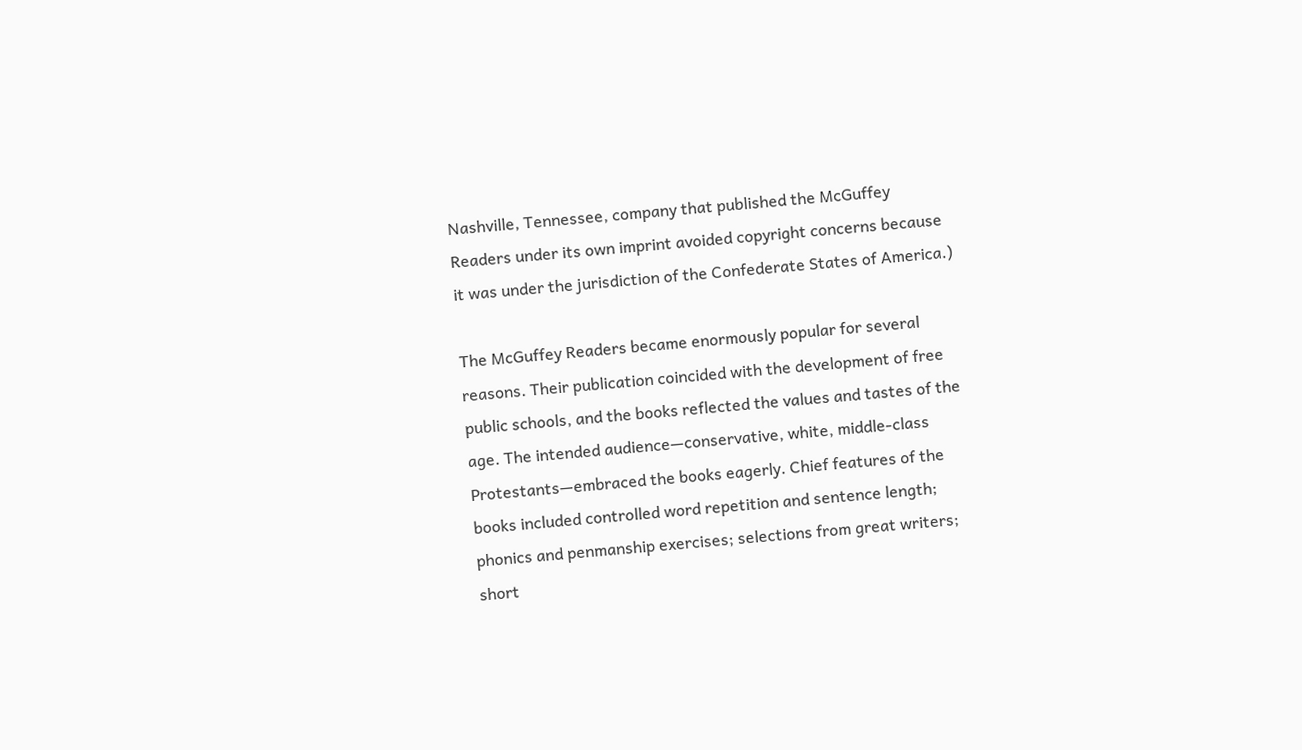Nashville, Tennessee, company that published the McGuffey Readers under its own imprint avoided copyright concerns because it was under the jurisdiction of the Confederate States of America.)

The McGuffey Readers became enormously popular for several reasons. Their publication coincided with the development of free public schools, and the books reflected the values and tastes of the age. The intended audience—conservative, white, middle-class Protestants—embraced the books eagerly. Chief features of the books included controlled word repetition and sentence length; phonics and penmanship exercises; selections from great writers; short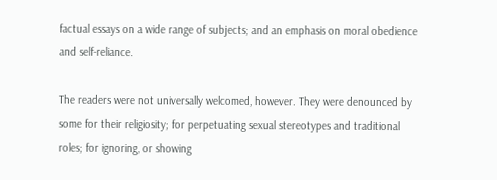factual essays on a wide range of subjects; and an emphasis on moral obedience and self-reliance.

The readers were not universally welcomed, however. They were denounced by some for their religiosity; for perpetuating sexual stereotypes and traditional roles; for ignoring, or showing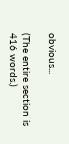obvious...

(The entire section is 416 words.)